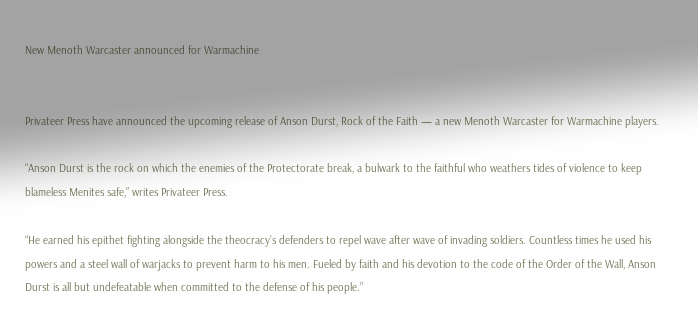New Menoth Warcaster announced for Warmachine


Privateer Press have announced the upcoming release of Anson Durst, Rock of the Faith — a new Menoth Warcaster for Warmachine players.

“Anson Durst is the rock on which the enemies of the Protectorate break, a bulwark to the faithful who weathers tides of violence to keep blameless Menites safe,” writes Privateer Press.

“He earned his epithet fighting alongside the theocracy’s defenders to repel wave after wave of invading soldiers. Countless times he used his powers and a steel wall of warjacks to prevent harm to his men. Fueled by faith and his devotion to the code of the Order of the Wall, Anson Durst is all but undefeatable when committed to the defense of his people.”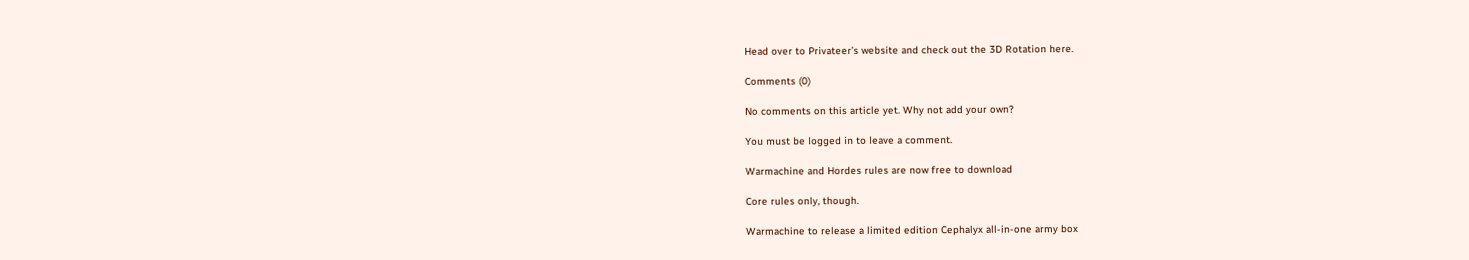Head over to Privateer’s website and check out the 3D Rotation here.

Comments (0)

No comments on this article yet. Why not add your own?

You must be logged in to leave a comment.

Warmachine and Hordes rules are now free to download

Core rules only, though.

Warmachine to release a limited edition Cephalyx all-in-one army box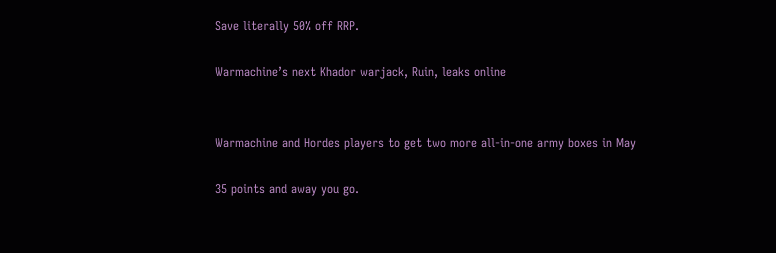Save literally 50% off RRP.

Warmachine’s next Khador warjack, Ruin, leaks online


Warmachine and Hordes players to get two more all-in-one army boxes in May

35 points and away you go.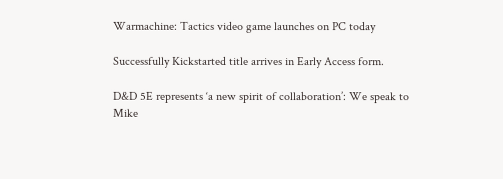Warmachine: Tactics video game launches on PC today

Successfully Kickstarted title arrives in Early Access form.

D&D 5E represents ‘a new spirit of collaboration’: We speak to Mike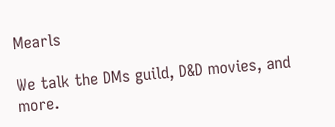Mearls

We talk the DMs guild, D&D movies, and more.